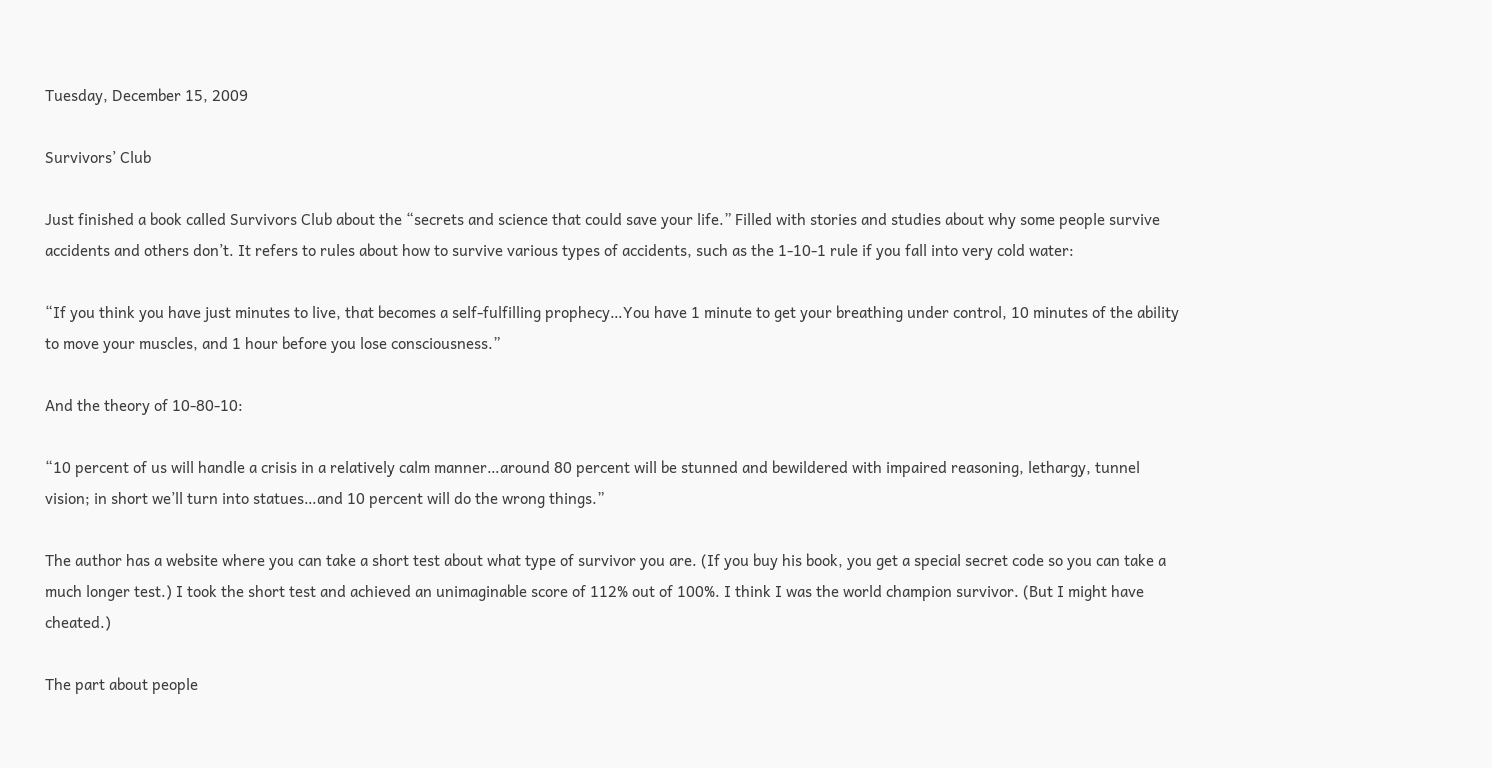Tuesday, December 15, 2009

Survivors’ Club

Just finished a book called Survivors Club about the “secrets and science that could save your life.” Filled with stories and studies about why some people survive accidents and others don’t. It refers to rules about how to survive various types of accidents, such as the 1-10-1 rule if you fall into very cold water:

“If you think you have just minutes to live, that becomes a self-fulfilling prophecy…You have 1 minute to get your breathing under control, 10 minutes of the ability to move your muscles, and 1 hour before you lose consciousness.”

And the theory of 10-80-10:

“10 percent of us will handle a crisis in a relatively calm manner…around 80 percent will be stunned and bewildered with impaired reasoning, lethargy, tunnel vision; in short we’ll turn into statues…and 10 percent will do the wrong things.”

The author has a website where you can take a short test about what type of survivor you are. (If you buy his book, you get a special secret code so you can take a much longer test.) I took the short test and achieved an unimaginable score of 112% out of 100%. I think I was the world champion survivor. (But I might have cheated.)

The part about people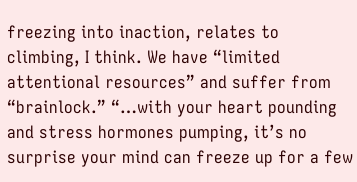freezing into inaction, relates to climbing, I think. We have “limited attentional resources” and suffer from “brainlock.” “…with your heart pounding and stress hormones pumping, it’s no surprise your mind can freeze up for a few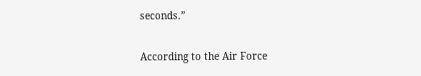seconds.”

According to the Air Force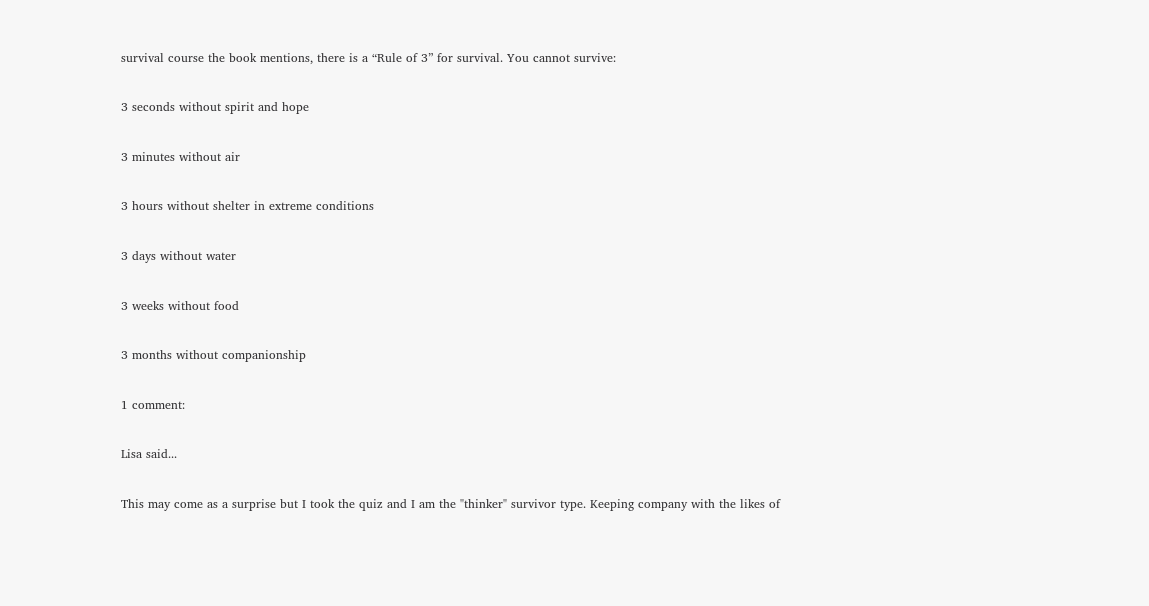survival course the book mentions, there is a “Rule of 3” for survival. You cannot survive:

3 seconds without spirit and hope

3 minutes without air

3 hours without shelter in extreme conditions

3 days without water

3 weeks without food

3 months without companionship

1 comment:

Lisa said...

This may come as a surprise but I took the quiz and I am the "thinker" survivor type. Keeping company with the likes of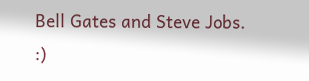Bell Gates and Steve Jobs. :)